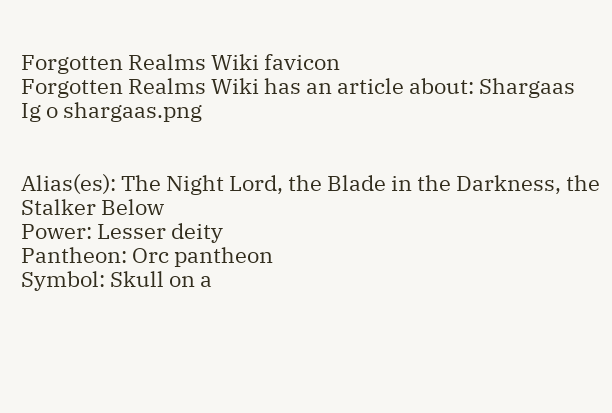Forgotten Realms Wiki favicon
Forgotten Realms Wiki has an article about: Shargaas
Ig o shargaas.png


Alias(es): The Night Lord, the Blade in the Darkness, the Stalker Below
Power: Lesser deity
Pantheon: Orc pantheon
Symbol: Skull on a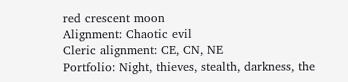red crescent moon
Alignment: Chaotic evil
Cleric alignment: CE, CN, NE
Portfolio: Night, thieves, stealth, darkness, the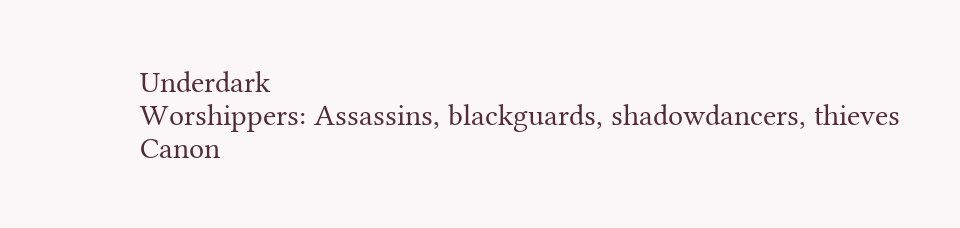Underdark
Worshippers: Assassins, blackguards, shadowdancers, thieves
Canon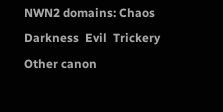NWN2 domains: Chaos  Darkness  Evil  Trickery
Other canon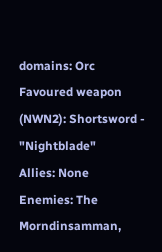domains: Orc
Favoured weapon (NWN2): Shortsword - "Nightblade"
Allies: None
Enemies: The Morndinsamman,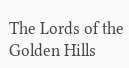The Lords of the Golden Hills